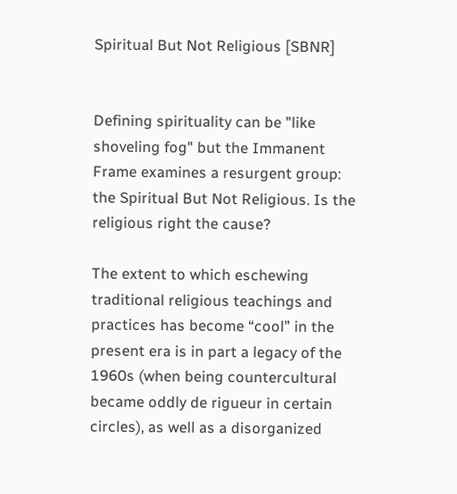Spiritual But Not Religious [SBNR]


Defining spirituality can be "like shoveling fog" but the Immanent Frame examines a resurgent group: the Spiritual But Not Religious. Is the religious right the cause?

The extent to which eschewing traditional religious teachings and practices has become “cool” in the present era is in part a legacy of the 1960s (when being countercultural became oddly de rigueur in certain circles), as well as a disorganized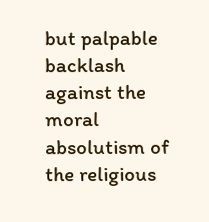but palpable backlash against the moral absolutism of the religious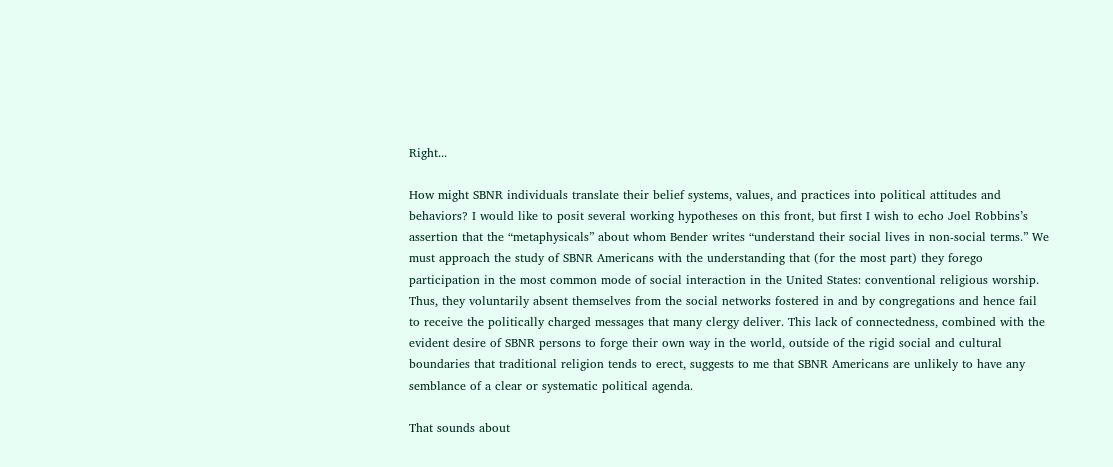Right...

How might SBNR individuals translate their belief systems, values, and practices into political attitudes and behaviors? I would like to posit several working hypotheses on this front, but first I wish to echo Joel Robbins’s assertion that the “metaphysicals” about whom Bender writes “understand their social lives in non-social terms.” We must approach the study of SBNR Americans with the understanding that (for the most part) they forego participation in the most common mode of social interaction in the United States: conventional religious worship. Thus, they voluntarily absent themselves from the social networks fostered in and by congregations and hence fail to receive the politically charged messages that many clergy deliver. This lack of connectedness, combined with the evident desire of SBNR persons to forge their own way in the world, outside of the rigid social and cultural boundaries that traditional religion tends to erect, suggests to me that SBNR Americans are unlikely to have any semblance of a clear or systematic political agenda.

That sounds about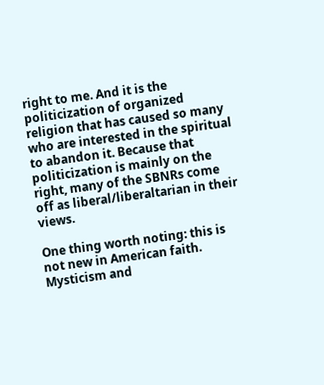right to me. And it is the politicization of organized religion that has caused so many who are interested in the spiritual to abandon it. Because that politicization is mainly on the right, many of the SBNRs come off as liberal/liberaltarian in their views.

One thing worth noting: this is not new in American faith. Mysticism and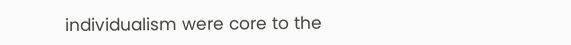individualism were core to the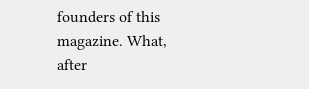founders of this magazine. What, after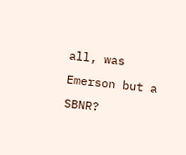all, was Emerson but a SBNR?